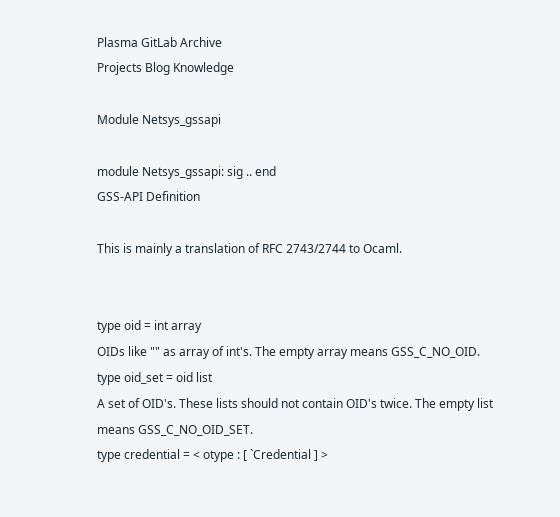Plasma GitLab Archive
Projects Blog Knowledge

Module Netsys_gssapi

module Netsys_gssapi: sig .. end
GSS-API Definition

This is mainly a translation of RFC 2743/2744 to Ocaml.


type oid = int array
OIDs like "" as array of int's. The empty array means GSS_C_NO_OID.
type oid_set = oid list
A set of OID's. These lists should not contain OID's twice. The empty list means GSS_C_NO_OID_SET.
type credential = < otype : [ `Credential ] >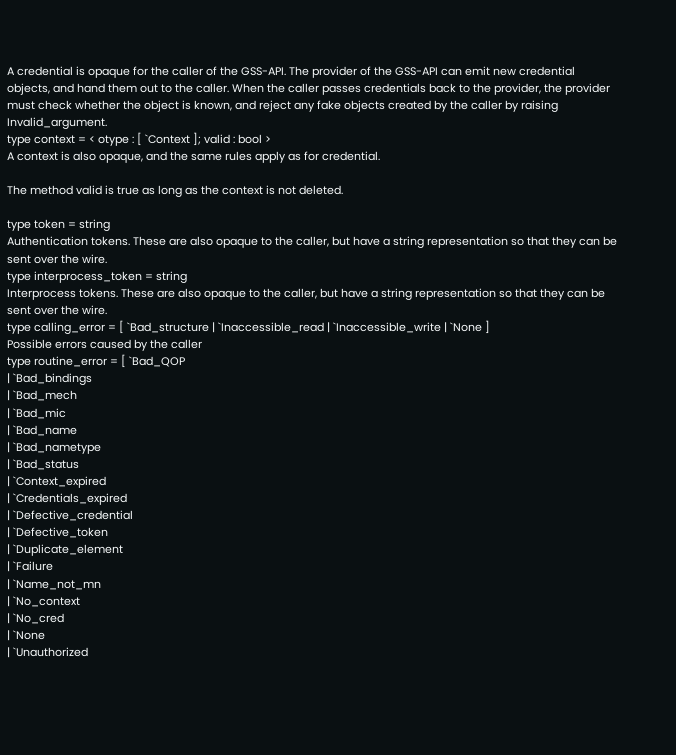A credential is opaque for the caller of the GSS-API. The provider of the GSS-API can emit new credential objects, and hand them out to the caller. When the caller passes credentials back to the provider, the provider must check whether the object is known, and reject any fake objects created by the caller by raising Invalid_argument.
type context = < otype : [ `Context ]; valid : bool >
A context is also opaque, and the same rules apply as for credential.

The method valid is true as long as the context is not deleted.

type token = string
Authentication tokens. These are also opaque to the caller, but have a string representation so that they can be sent over the wire.
type interprocess_token = string
Interprocess tokens. These are also opaque to the caller, but have a string representation so that they can be sent over the wire.
type calling_error = [ `Bad_structure | `Inaccessible_read | `Inaccessible_write | `None ]
Possible errors caused by the caller
type routine_error = [ `Bad_QOP
| `Bad_bindings
| `Bad_mech
| `Bad_mic
| `Bad_name
| `Bad_nametype
| `Bad_status
| `Context_expired
| `Credentials_expired
| `Defective_credential
| `Defective_token
| `Duplicate_element
| `Failure
| `Name_not_mn
| `No_context
| `No_cred
| `None
| `Unauthorized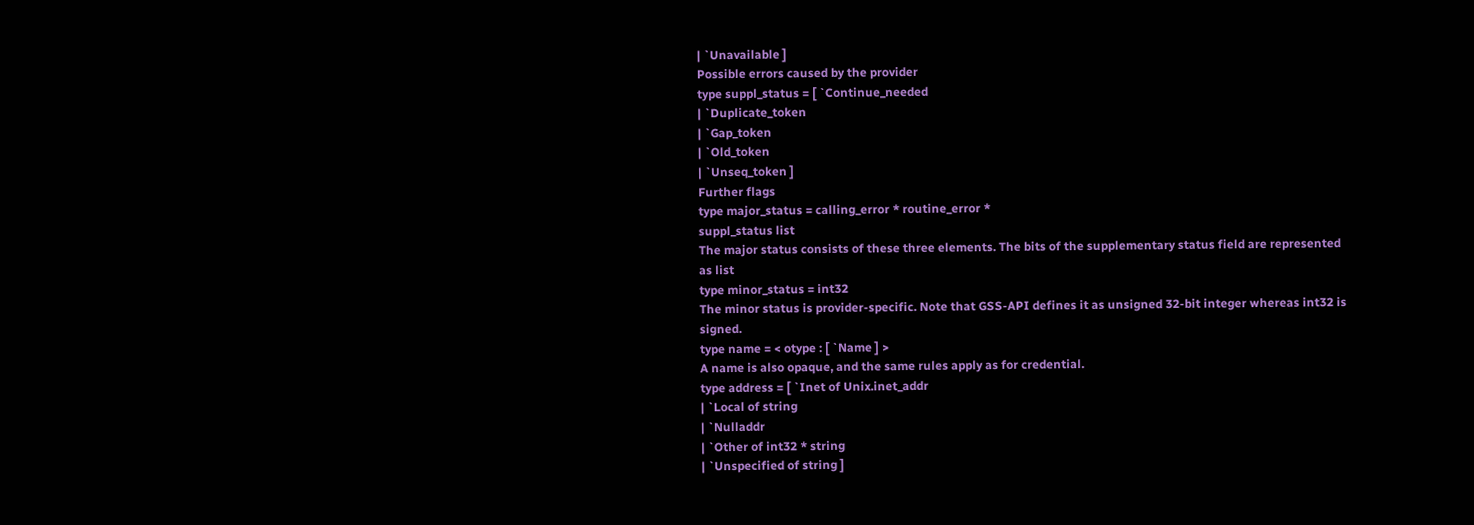| `Unavailable ]
Possible errors caused by the provider
type suppl_status = [ `Continue_needed
| `Duplicate_token
| `Gap_token
| `Old_token
| `Unseq_token ]
Further flags
type major_status = calling_error * routine_error *
suppl_status list
The major status consists of these three elements. The bits of the supplementary status field are represented as list
type minor_status = int32
The minor status is provider-specific. Note that GSS-API defines it as unsigned 32-bit integer whereas int32 is signed.
type name = < otype : [ `Name ] >
A name is also opaque, and the same rules apply as for credential.
type address = [ `Inet of Unix.inet_addr
| `Local of string
| `Nulladdr
| `Other of int32 * string
| `Unspecified of string ]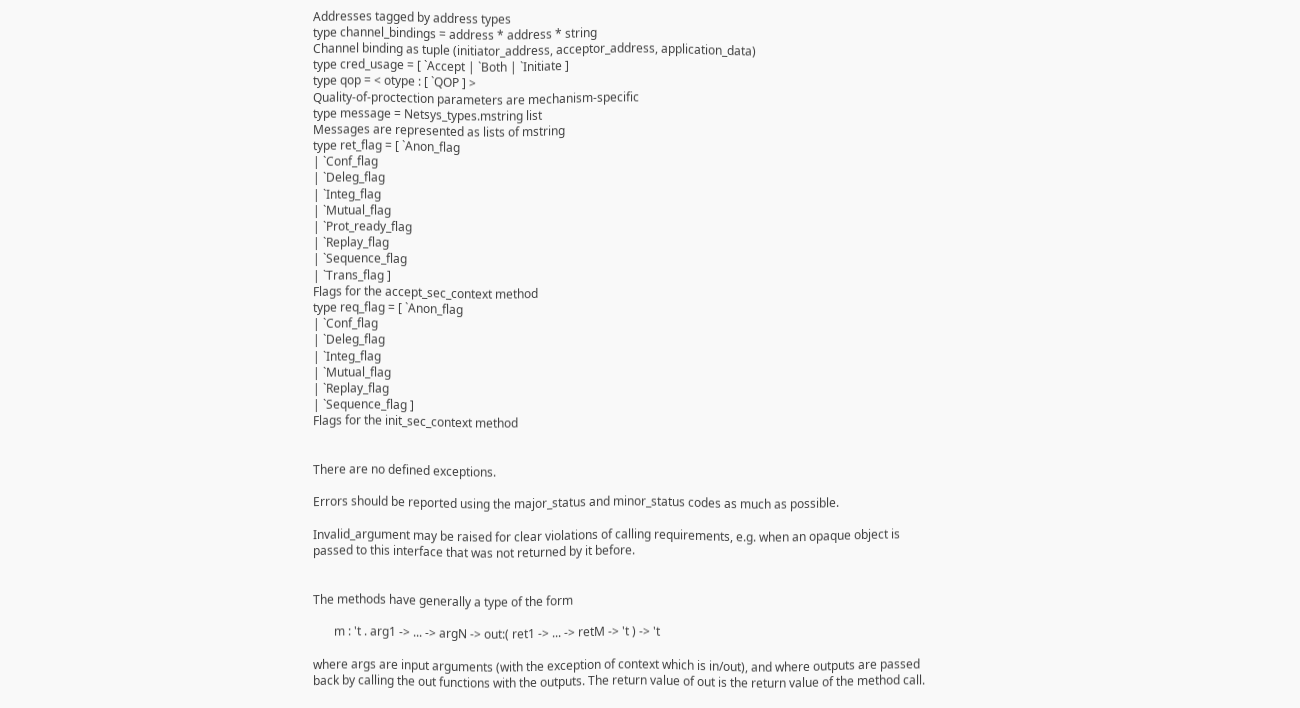Addresses tagged by address types
type channel_bindings = address * address * string
Channel binding as tuple (initiator_address, acceptor_address, application_data)
type cred_usage = [ `Accept | `Both | `Initiate ]
type qop = < otype : [ `QOP ] >
Quality-of-proctection parameters are mechanism-specific
type message = Netsys_types.mstring list
Messages are represented as lists of mstring
type ret_flag = [ `Anon_flag
| `Conf_flag
| `Deleg_flag
| `Integ_flag
| `Mutual_flag
| `Prot_ready_flag
| `Replay_flag
| `Sequence_flag
| `Trans_flag ]
Flags for the accept_sec_context method
type req_flag = [ `Anon_flag
| `Conf_flag
| `Deleg_flag
| `Integ_flag
| `Mutual_flag
| `Replay_flag
| `Sequence_flag ]
Flags for the init_sec_context method


There are no defined exceptions.

Errors should be reported using the major_status and minor_status codes as much as possible.

Invalid_argument may be raised for clear violations of calling requirements, e.g. when an opaque object is passed to this interface that was not returned by it before.


The methods have generally a type of the form

       m : 't . arg1 -> ... -> argN -> out:( ret1 -> ... -> retM -> 't ) -> 't

where args are input arguments (with the exception of context which is in/out), and where outputs are passed back by calling the out functions with the outputs. The return value of out is the return value of the method call.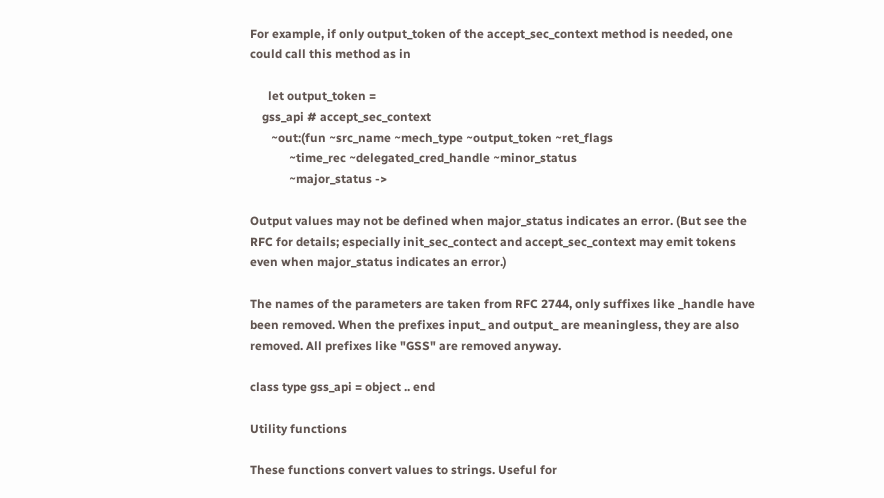For example, if only output_token of the accept_sec_context method is needed, one could call this method as in

      let output_token =
    gss_api # accept_sec_context
       ~out:(fun ~src_name ~mech_type ~output_token ~ret_flags
             ~time_rec ~delegated_cred_handle ~minor_status
             ~major_status ->

Output values may not be defined when major_status indicates an error. (But see the RFC for details; especially init_sec_contect and accept_sec_context may emit tokens even when major_status indicates an error.)

The names of the parameters are taken from RFC 2744, only suffixes like _handle have been removed. When the prefixes input_ and output_ are meaningless, they are also removed. All prefixes like "GSS" are removed anyway.

class type gss_api = object .. end

Utility functions

These functions convert values to strings. Useful for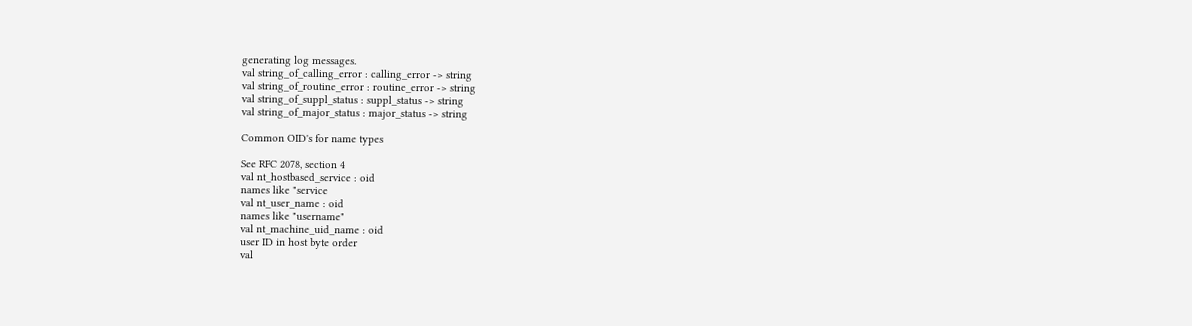generating log messages.
val string_of_calling_error : calling_error -> string
val string_of_routine_error : routine_error -> string
val string_of_suppl_status : suppl_status -> string
val string_of_major_status : major_status -> string

Common OID's for name types

See RFC 2078, section 4
val nt_hostbased_service : oid
names like "service
val nt_user_name : oid
names like "username"
val nt_machine_uid_name : oid
user ID in host byte order
val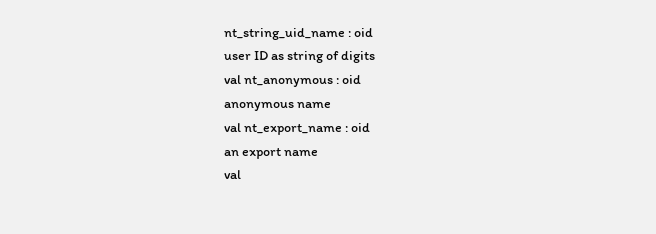nt_string_uid_name : oid
user ID as string of digits
val nt_anonymous : oid
anonymous name
val nt_export_name : oid
an export name
val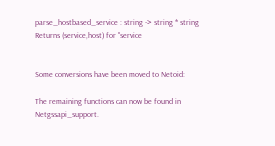parse_hostbased_service : string -> string * string
Returns (service,host) for "service


Some conversions have been moved to Netoid:

The remaining functions can now be found in Netgssapi_support.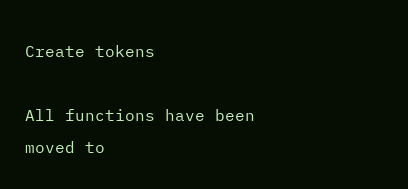Create tokens

All functions have been moved to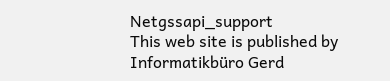Netgssapi_support
This web site is published by Informatikbüro Gerd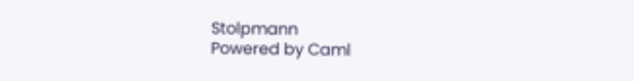Stolpmann
Powered by Caml